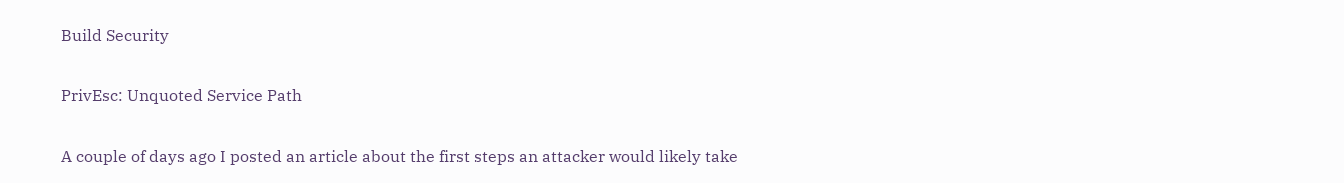Build Security

PrivEsc: Unquoted Service Path

A couple of days ago I posted an article about the first steps an attacker would likely take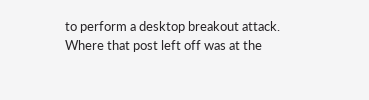to perform a desktop breakout attack. Where that post left off was at the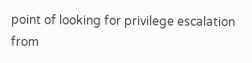point of looking for privilege escalation from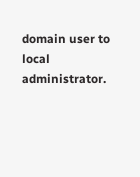domain user to local administrator.